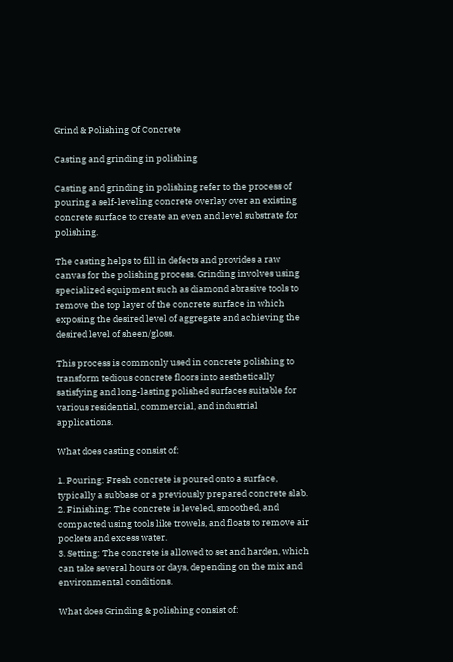Grind & Polishing Of Concrete

Casting and grinding in polishing

Casting and grinding in polishing refer to the process of pouring a self-leveling concrete overlay over an existing concrete surface to create an even and level substrate for polishing.

The casting helps to fill in defects and provides a raw canvas for the polishing process. Grinding involves using specialized equipment such as diamond abrasive tools to remove the top layer of the concrete surface in which exposing the desired level of aggregate and achieving the desired level of sheen/gloss.

This process is commonly used in concrete polishing to transform tedious concrete floors into aesthetically satisfying and long-lasting polished surfaces suitable for various residential, commercial, and industrial applications.

What does casting consist of:

1. Pouring: Fresh concrete is poured onto a surface, typically a subbase or a previously prepared concrete slab.
2. Finishing: The concrete is leveled, smoothed, and compacted using tools like trowels, and floats to remove air pockets and excess water.
3. Setting: The concrete is allowed to set and harden, which can take several hours or days, depending on the mix and environmental conditions.

What does Grinding & polishing consist of: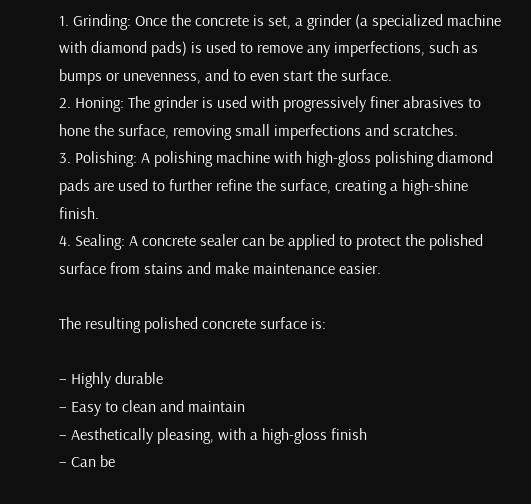1. Grinding: Once the concrete is set, a grinder (a specialized machine with diamond pads) is used to remove any imperfections, such as bumps or unevenness, and to even start the surface.
2. Honing: The grinder is used with progressively finer abrasives to hone the surface, removing small imperfections and scratches.
3. Polishing: A polishing machine with high-gloss polishing diamond pads are used to further refine the surface, creating a high-shine finish.
4. Sealing: A concrete sealer can be applied to protect the polished surface from stains and make maintenance easier.

The resulting polished concrete surface is:

– Highly durable
– Easy to clean and maintain
– Aesthetically pleasing, with a high-gloss finish
– Can be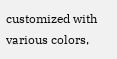customized with various colors,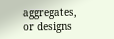aggregates, or designs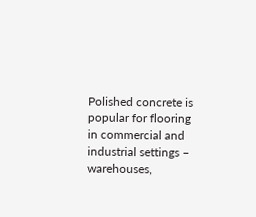Polished concrete is popular for flooring in commercial and industrial settings – warehouses,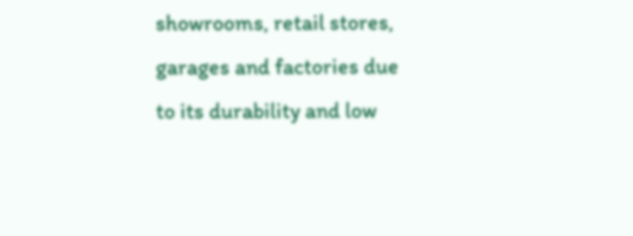showrooms, retail stores, garages and factories due to its durability and low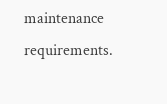maintenance requirements.